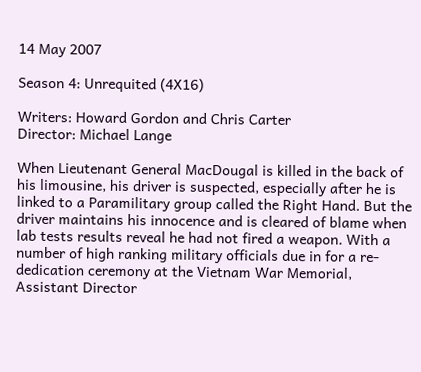14 May 2007

Season 4: Unrequited (4X16)

Writers: Howard Gordon and Chris Carter
Director: Michael Lange

When Lieutenant General MacDougal is killed in the back of his limousine, his driver is suspected, especially after he is linked to a Paramilitary group called the Right Hand. But the driver maintains his innocence and is cleared of blame when lab tests results reveal he had not fired a weapon. With a number of high ranking military officials due in for a re-dedication ceremony at the Vietnam War Memorial, Assistant Director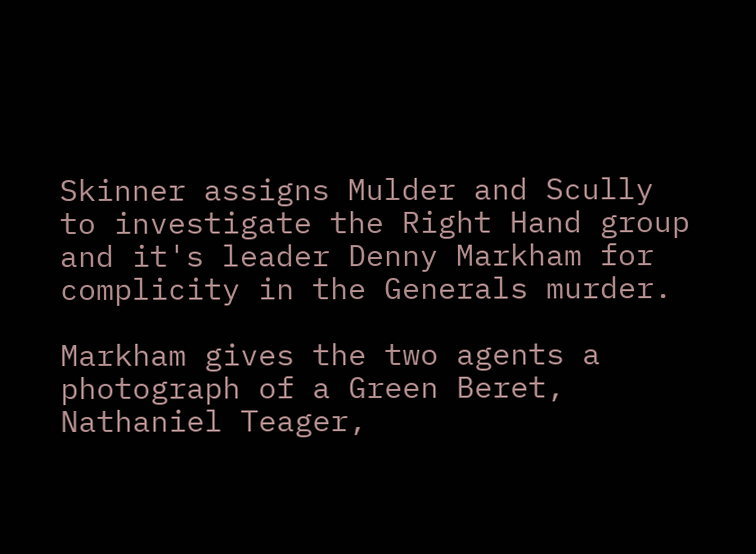Skinner assigns Mulder and Scully to investigate the Right Hand group and it's leader Denny Markham for complicity in the Generals murder.

Markham gives the two agents a photograph of a Green Beret, Nathaniel Teager,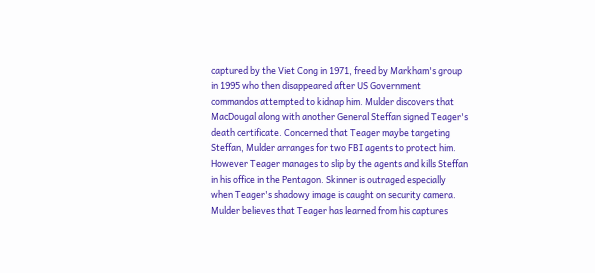captured by the Viet Cong in 1971, freed by Markham's group in 1995 who then disappeared after US Government commandos attempted to kidnap him. Mulder discovers that MacDougal along with another General Steffan signed Teager's death certificate. Concerned that Teager maybe targeting Steffan, Mulder arranges for two FBI agents to protect him. However Teager manages to slip by the agents and kills Steffan in his office in the Pentagon. Skinner is outraged especially when Teager's shadowy image is caught on security camera. Mulder believes that Teager has learned from his captures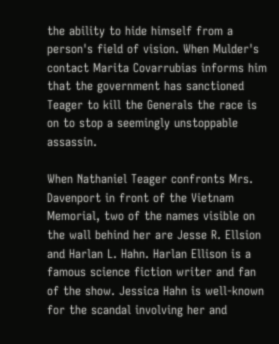the ability to hide himself from a person's field of vision. When Mulder's contact Marita Covarrubias informs him that the government has sanctioned Teager to kill the Generals the race is on to stop a seemingly unstoppable assassin.

When Nathaniel Teager confronts Mrs. Davenport in front of the Vietnam Memorial, two of the names visible on the wall behind her are Jesse R. Ellsion and Harlan L. Hahn. Harlan Ellison is a famous science fiction writer and fan of the show. Jessica Hahn is well-known for the scandal involving her and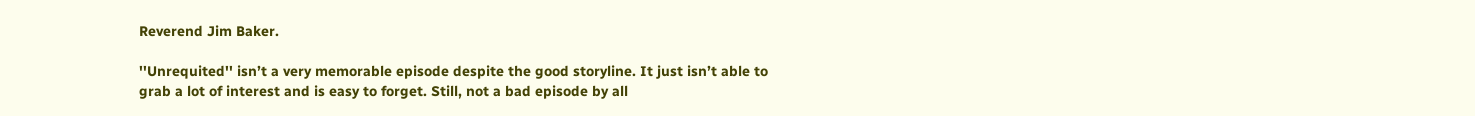Reverend Jim Baker.

''Unrequited'' isn’t a very memorable episode despite the good storyline. It just isn’t able to grab a lot of interest and is easy to forget. Still, not a bad episode by all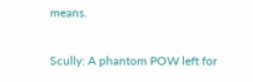means.

Scully: A phantom POW left for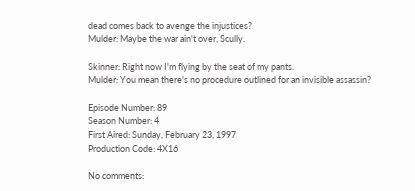dead comes back to avenge the injustices?
Mulder: Maybe the war ain't over, Scully.

Skinner: Right now I'm flying by the seat of my pants.
Mulder: You mean there's no procedure outlined for an invisible assassin?

Episode Number: 89
Season Number: 4
First Aired: Sunday, February 23, 1997
Production Code: 4X16

No comments: